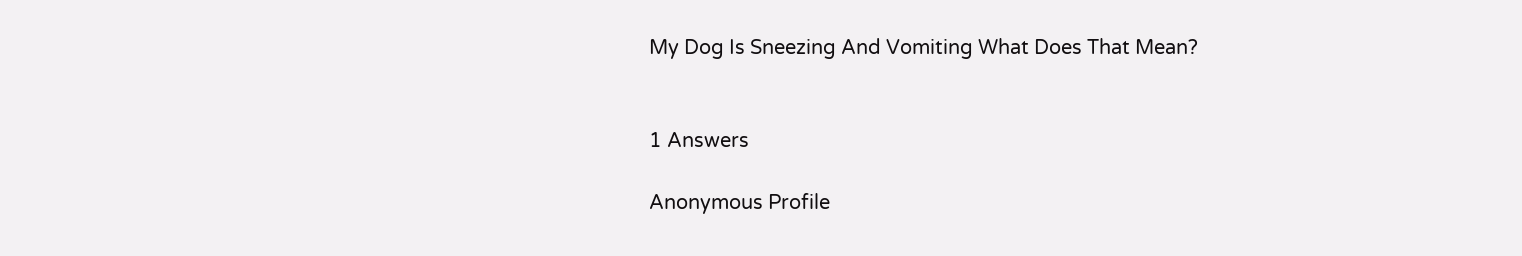My Dog Is Sneezing And Vomiting What Does That Mean?


1 Answers

Anonymous Profile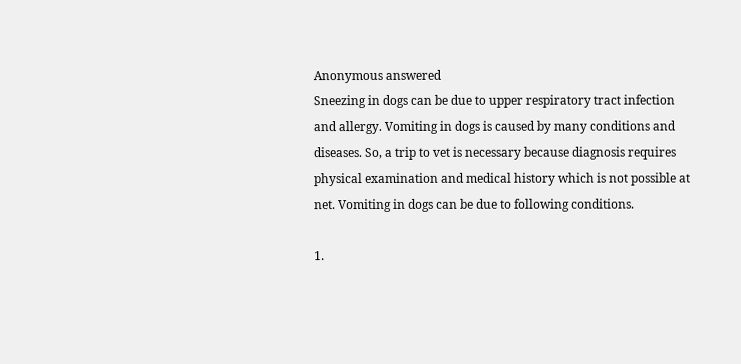Anonymous answered
Sneezing in dogs can be due to upper respiratory tract infection and allergy. Vomiting in dogs is caused by many conditions and diseases. So, a trip to vet is necessary because diagnosis requires physical examination and medical history which is not possible at net. Vomiting in dogs can be due to following conditions.

1.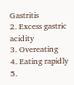Gastritis
2. Excess gastric acidity
3. Overeating
4. Eating rapidly
5.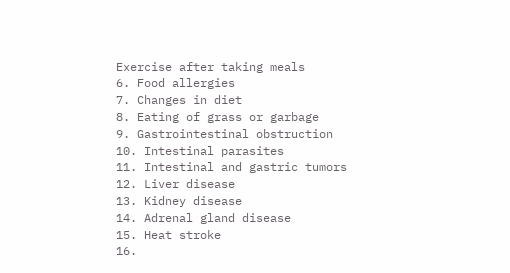Exercise after taking meals
6. Food allergies
7. Changes in diet
8. Eating of grass or garbage
9. Gastrointestinal obstruction
10. Intestinal parasites
11. Intestinal and gastric tumors
12. Liver disease
13. Kidney disease
14. Adrenal gland disease
15. Heat stroke
16.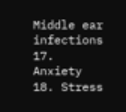Middle ear infections
17. Anxiety
18. Stress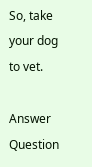So, take your dog to vet.

Answer Question